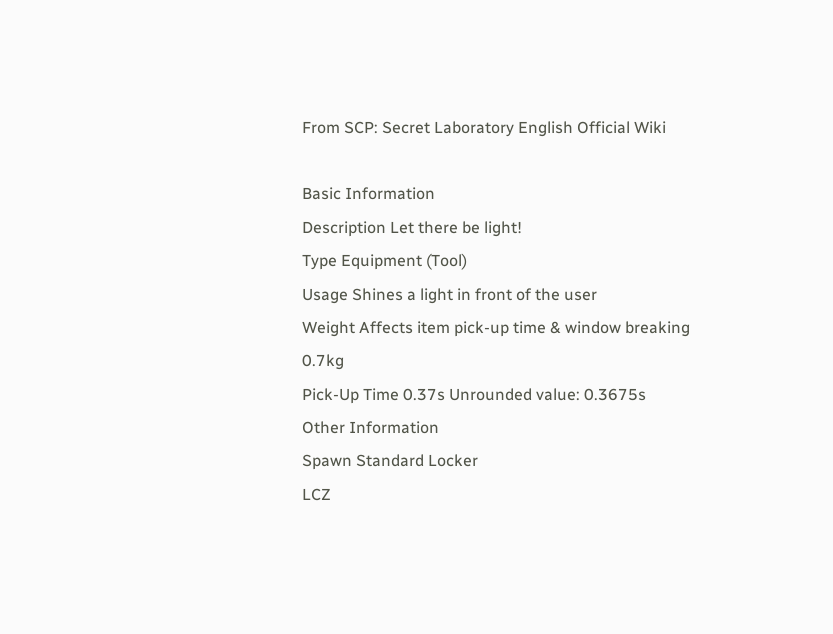From SCP: Secret Laboratory English Official Wiki

Basic Information
Description Let there be light!
Type Equipment (Tool)
Usage Shines a light in front of the user
Weight Affects item pick-up time & window breaking 0.7kg
Pick-Up Time 0.37s Unrounded value: 0.3675s
Other Information
Spawn Standard Locker
LCZ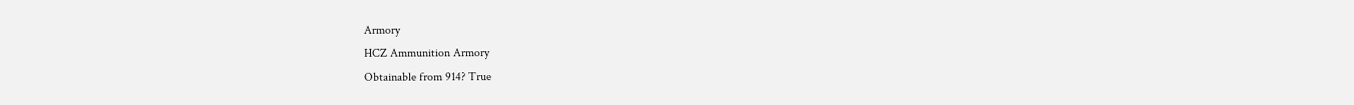Armory
HCZ Ammunition Armory
Obtainable from 914? True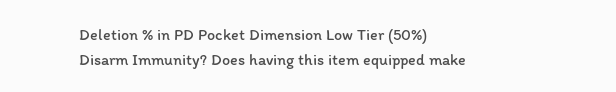Deletion % in PD Pocket Dimension Low Tier (50%)
Disarm Immunity? Does having this item equipped make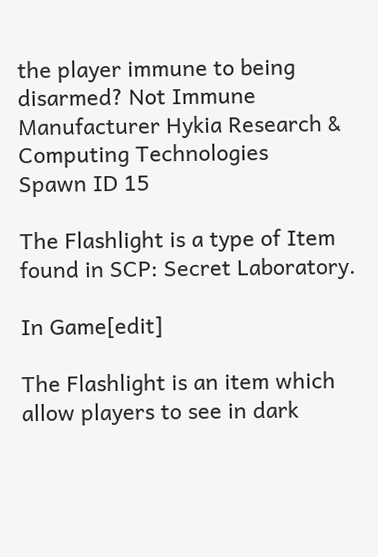the player immune to being disarmed? Not Immune
Manufacturer Hykia Research & Computing Technologies
Spawn ID 15

The Flashlight is a type of Item found in SCP: Secret Laboratory.

In Game[edit]

The Flashlight is an item which allow players to see in dark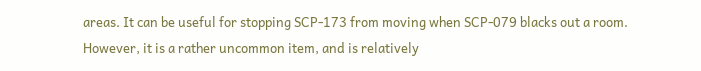areas. It can be useful for stopping SCP-173 from moving when SCP-079 blacks out a room.
However, it is a rather uncommon item, and is relatively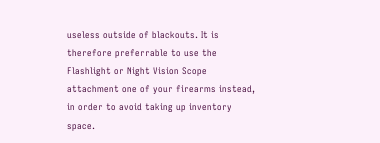useless outside of blackouts. It is therefore preferrable to use the Flashlight or Night Vision Scope attachment one of your firearms instead, in order to avoid taking up inventory space.